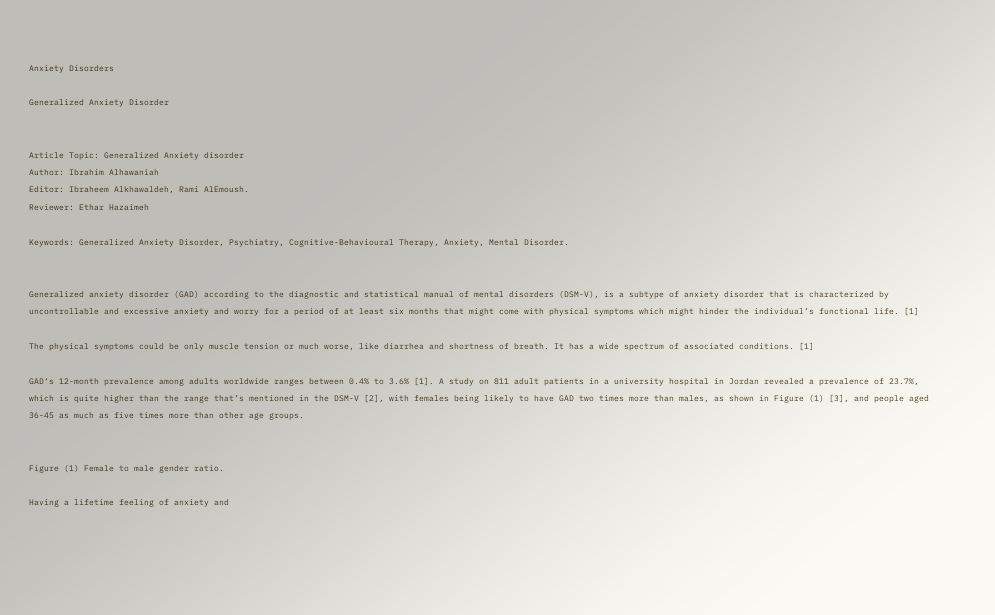Anxiety Disorders

Generalized Anxiety Disorder


Article Topic: Generalized Anxiety disorder
Author: Ibrahim Alhawaniah
Editor: Ibraheem Alkhawaldeh, Rami AlEmoush.
Reviewer: Ethar Hazaimeh

Keywords: Generalized Anxiety Disorder, Psychiatry, Cognitive-Behavioural Therapy, Anxiety, Mental Disorder.


Generalized anxiety disorder (GAD) according to the diagnostic and statistical manual of mental disorders (DSM-V), is a subtype of anxiety disorder that is characterized by uncontrollable and excessive anxiety and worry for a period of at least six months that might come with physical symptoms which might hinder the individual’s functional life. [1]

The physical symptoms could be only muscle tension or much worse, like diarrhea and shortness of breath. It has a wide spectrum of associated conditions. [1]

GAD‘s 12-month prevalence among adults worldwide ranges between 0.4% to 3.6% [1]. A study on 811 adult patients in a university hospital in Jordan revealed a prevalence of 23.7%, which is quite higher than the range that’s mentioned in the DSM-V [2], with females being likely to have GAD two times more than males, as shown in Figure (1) [3], and people aged 36-45 as much as five times more than other age groups.


Figure (1) Female to male gender ratio.

Having a lifetime feeling of anxiety and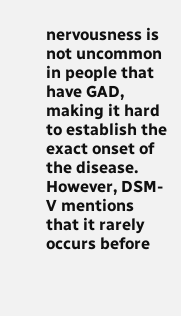nervousness is not uncommon in people that have GAD, making it hard to establish the exact onset of the disease. However, DSM-V mentions that it rarely occurs before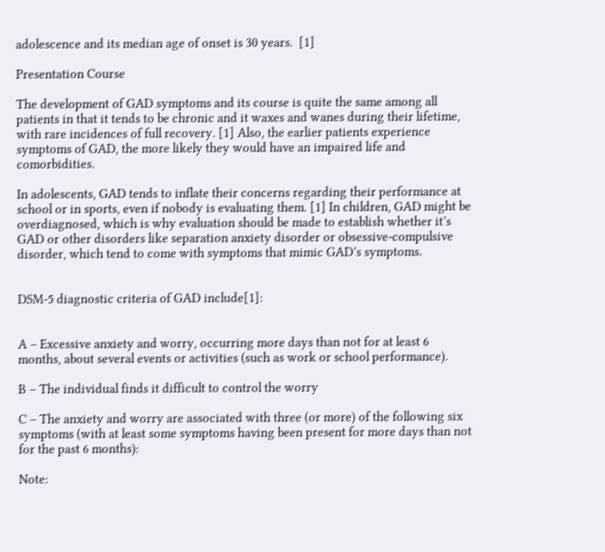adolescence and its median age of onset is 30 years.  [1]

Presentation Course

The development of GAD symptoms and its course is quite the same among all patients in that it tends to be chronic and it waxes and wanes during their lifetime, with rare incidences of full recovery. [1] Also, the earlier patients experience symptoms of GAD, the more likely they would have an impaired life and comorbidities.

In adolescents, GAD tends to inflate their concerns regarding their performance at school or in sports, even if nobody is evaluating them. [1] In children, GAD might be overdiagnosed, which is why evaluation should be made to establish whether it’s GAD or other disorders like separation anxiety disorder or obsessive-compulsive disorder, which tend to come with symptoms that mimic GAD’s symptoms.


DSM-5 diagnostic criteria of GAD include[1]:


A – Excessive anxiety and worry, occurring more days than not for at least 6 months, about several events or activities (such as work or school performance).

B – The individual finds it difficult to control the worry

C – The anxiety and worry are associated with three (or more) of the following six symptoms (with at least some symptoms having been present for more days than not for the past 6 months):

Note: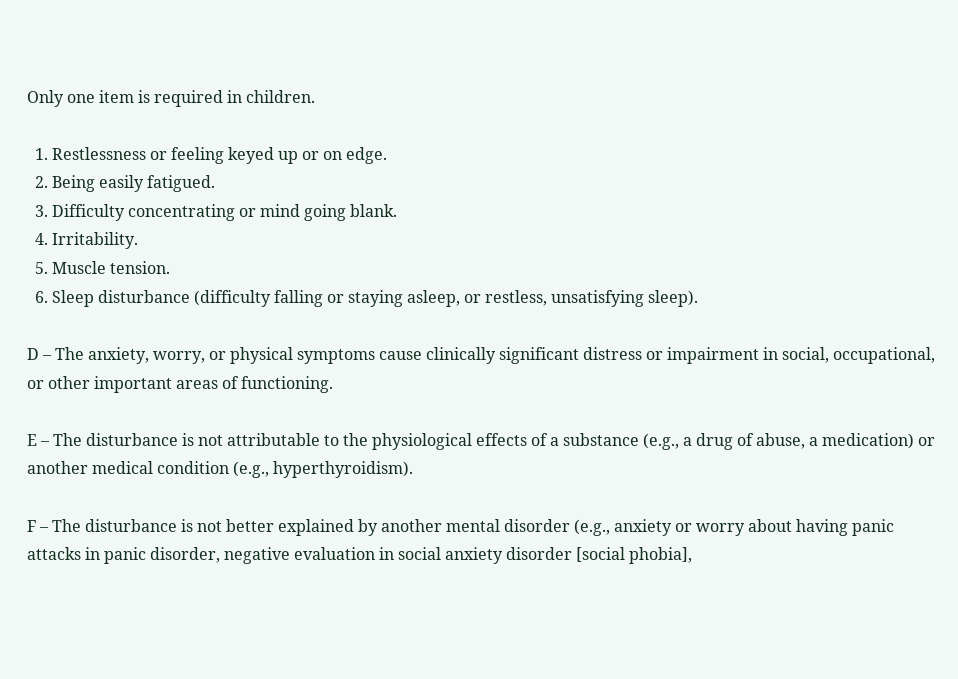Only one item is required in children.

  1. Restlessness or feeling keyed up or on edge.
  2. Being easily fatigued.
  3. Difficulty concentrating or mind going blank.
  4. Irritability.
  5. Muscle tension.
  6. Sleep disturbance (difficulty falling or staying asleep, or restless, unsatisfying sleep).

D – The anxiety, worry, or physical symptoms cause clinically significant distress or impairment in social, occupational, or other important areas of functioning.

E – The disturbance is not attributable to the physiological effects of a substance (e.g., a drug of abuse, a medication) or another medical condition (e.g., hyperthyroidism).

F – The disturbance is not better explained by another mental disorder (e.g., anxiety or worry about having panic attacks in panic disorder, negative evaluation in social anxiety disorder [social phobia],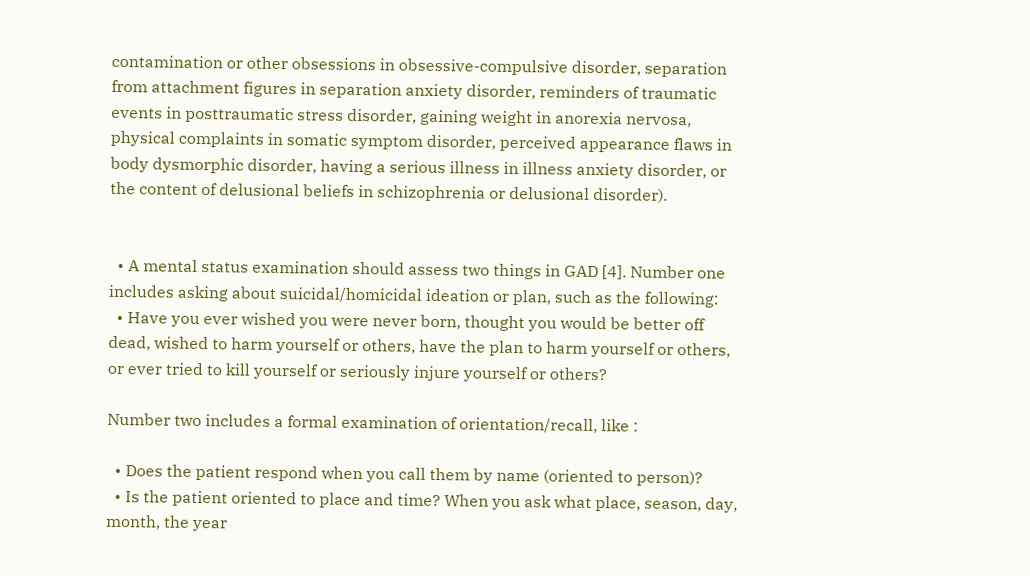contamination or other obsessions in obsessive-compulsive disorder, separation from attachment figures in separation anxiety disorder, reminders of traumatic events in posttraumatic stress disorder, gaining weight in anorexia nervosa, physical complaints in somatic symptom disorder, perceived appearance flaws in body dysmorphic disorder, having a serious illness in illness anxiety disorder, or the content of delusional beliefs in schizophrenia or delusional disorder).


  • A mental status examination should assess two things in GAD [4]. Number one includes asking about suicidal/homicidal ideation or plan, such as the following:
  • Have you ever wished you were never born, thought you would be better off dead, wished to harm yourself or others, have the plan to harm yourself or others, or ever tried to kill yourself or seriously injure yourself or others?

Number two includes a formal examination of orientation/recall, like :

  • Does the patient respond when you call them by name (oriented to person)?
  • Is the patient oriented to place and time? When you ask what place, season, day, month, the year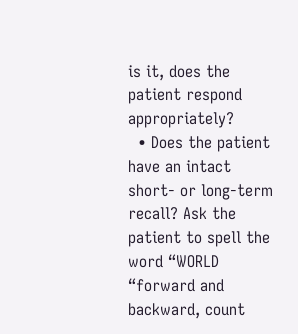is it, does the patient respond appropriately?
  • Does the patient have an intact short- or long-term recall? Ask the patient to spell the word “WORLD “forward and backward, count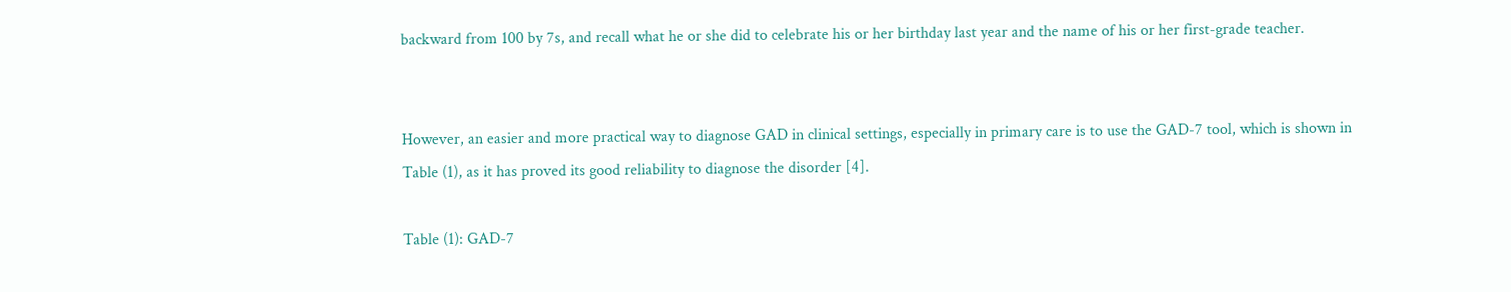backward from 100 by 7s, and recall what he or she did to celebrate his or her birthday last year and the name of his or her first-grade teacher.


However, an easier and more practical way to diagnose GAD in clinical settings, especially in primary care is to use the GAD-7 tool, which is shown in Table (1), as it has proved its good reliability to diagnose the disorder [4].

Table (1): GAD-7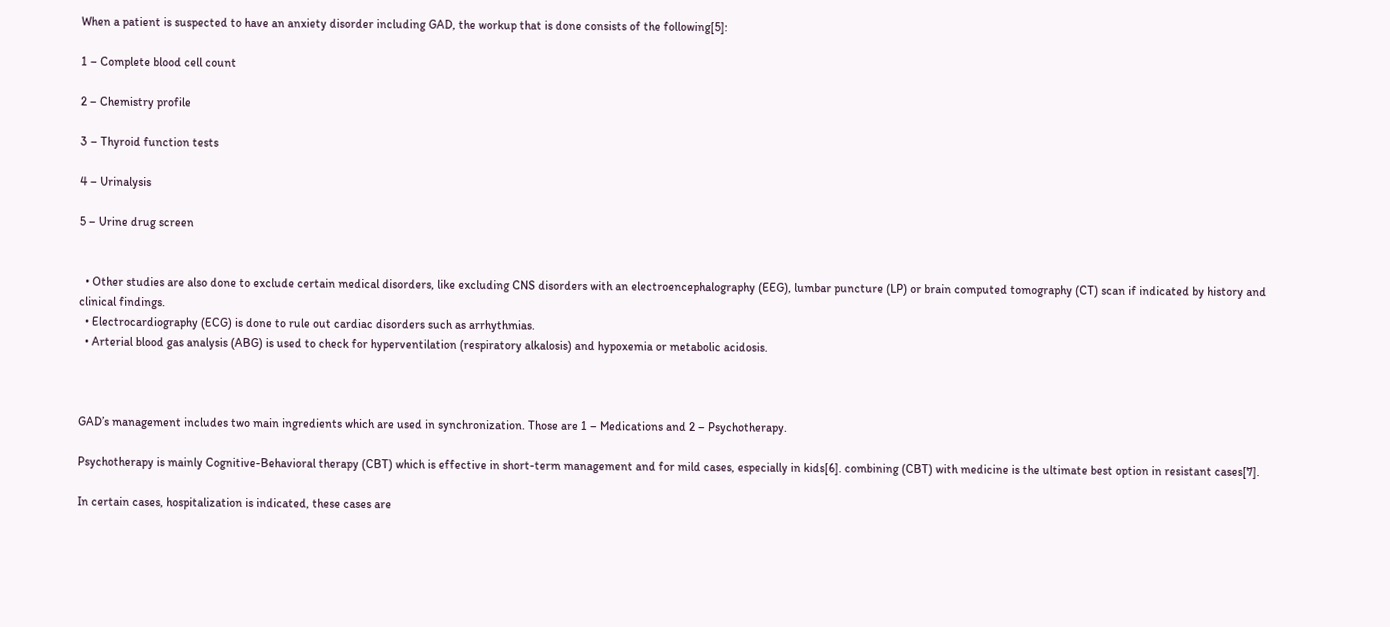When a patient is suspected to have an anxiety disorder including GAD, the workup that is done consists of the following[5]:

1 – Complete blood cell count

2 – Chemistry profile

3 – Thyroid function tests

4 – Urinalysis

5 – Urine drug screen


  • Other studies are also done to exclude certain medical disorders, like excluding CNS disorders with an electroencephalography (EEG), lumbar puncture (LP) or brain computed tomography (CT) scan if indicated by history and clinical findings.
  • Electrocardiography (ECG) is done to rule out cardiac disorders such as arrhythmias.
  • Arterial blood gas analysis (ABG) is used to check for hyperventilation (respiratory alkalosis) and hypoxemia or metabolic acidosis.



GAD’s management includes two main ingredients which are used in synchronization. Those are 1 – Medications and 2 – Psychotherapy.

Psychotherapy is mainly Cognitive-Behavioral therapy (CBT) which is effective in short-term management and for mild cases, especially in kids[6]. combining (CBT) with medicine is the ultimate best option in resistant cases[7].

In certain cases, hospitalization is indicated, these cases are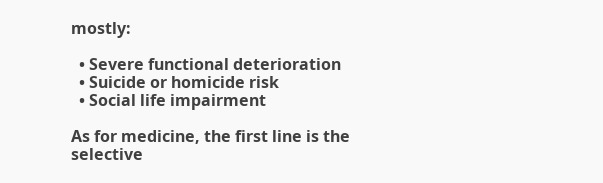mostly:

  • Severe functional deterioration
  • Suicide or homicide risk
  • Social life impairment

As for medicine, the first line is the selective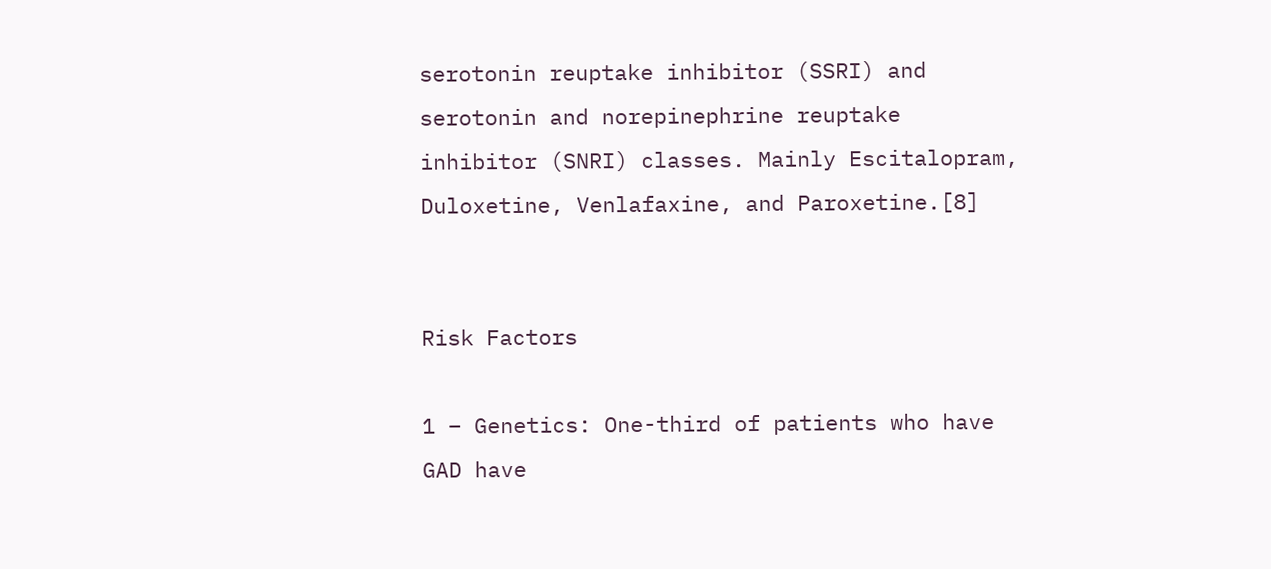serotonin reuptake inhibitor (SSRI) and serotonin and norepinephrine reuptake inhibitor (SNRI) classes. Mainly Escitalopram, Duloxetine, Venlafaxine, and Paroxetine.[8]


Risk Factors

1 – Genetics: One-third of patients who have GAD have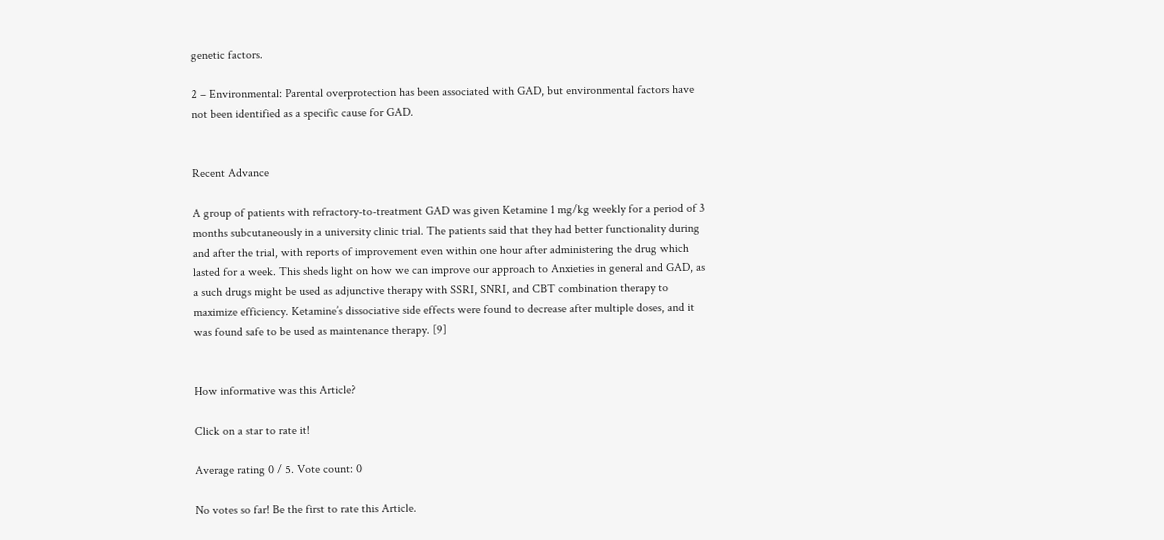genetic factors.

2 – Environmental: Parental overprotection has been associated with GAD, but environmental factors have not been identified as a specific cause for GAD.


Recent Advance

A group of patients with refractory-to-treatment GAD was given Ketamine 1 mg/kg weekly for a period of 3 months subcutaneously in a university clinic trial. The patients said that they had better functionality during and after the trial, with reports of improvement even within one hour after administering the drug which lasted for a week. This sheds light on how we can improve our approach to Anxieties in general and GAD, as a such drugs might be used as adjunctive therapy with SSRI, SNRI, and CBT combination therapy to maximize efficiency. Ketamine’s dissociative side effects were found to decrease after multiple doses, and it was found safe to be used as maintenance therapy. [9]


How informative was this Article?

Click on a star to rate it!

Average rating 0 / 5. Vote count: 0

No votes so far! Be the first to rate this Article.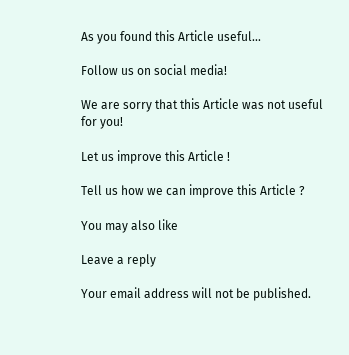As you found this Article useful...

Follow us on social media!

We are sorry that this Article was not useful for you!

Let us improve this Article !

Tell us how we can improve this Article ?

You may also like

Leave a reply

Your email address will not be published.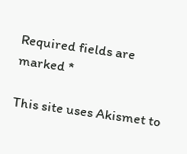Required fields are marked *

This site uses Akismet to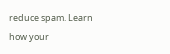reduce spam. Learn how your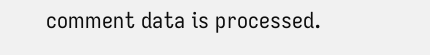comment data is processed.